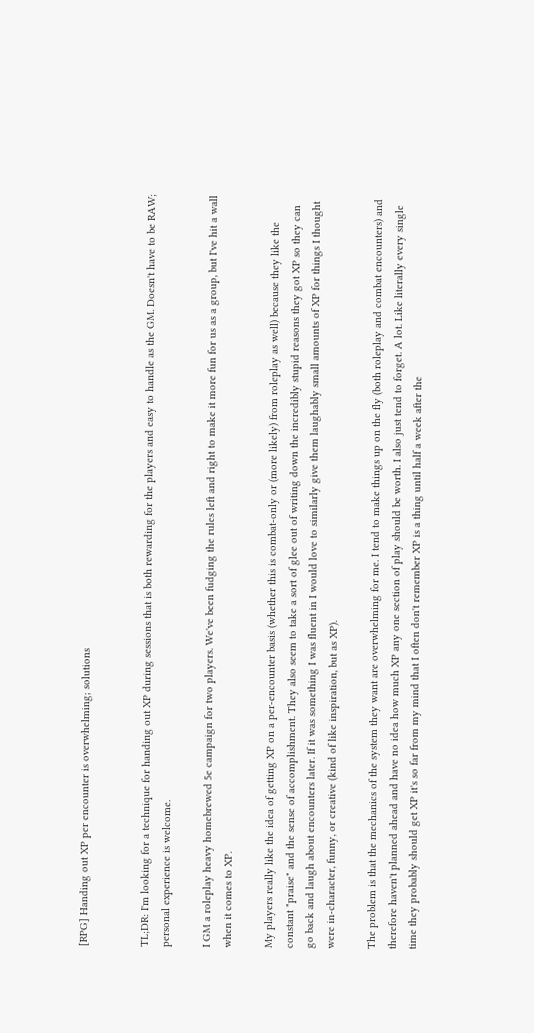[RPG] Handing out XP per encounter is overwhelming; solutions


TL;DR: I'm looking for a technique for handing out XP during sessions that is both rewarding for the players and easy to handle as the GM. Doesn't have to be RAW; personal experience is welcome.

I GM a roleplay heavy homebrewed 5e campaign for two players. We've been fudging the rules left and right to make it more fun for us as a group, but I've hit a wall when it comes to XP.

My players really like the idea of getting XP on a per-encounter basis (whether this is combat-only or (more likely) from roleplay as well) because they like the constant "praise" and the sense of accomplishment. They also seem to take a sort of glee out of writing down the incredibly stupid reasons they got XP so they can go back and laugh about encounters later. If it was something I was fluent in I would love to similarly give them laughably small amounts of XP for things I thought were in-character, funny, or creative (kind of like inspiration, but as XP).

The problem is that the mechanics of the system they want are overwhelming for me. I tend to make things up on the fly (both roleplay and combat encounters) and therefore haven't planned ahead and have no idea how much XP any one section of play should be worth. I also just tend to forget. A lot. Like literally every single time they probably should get XP it's so far from my mind that I often don't remember XP is a thing until half a week after the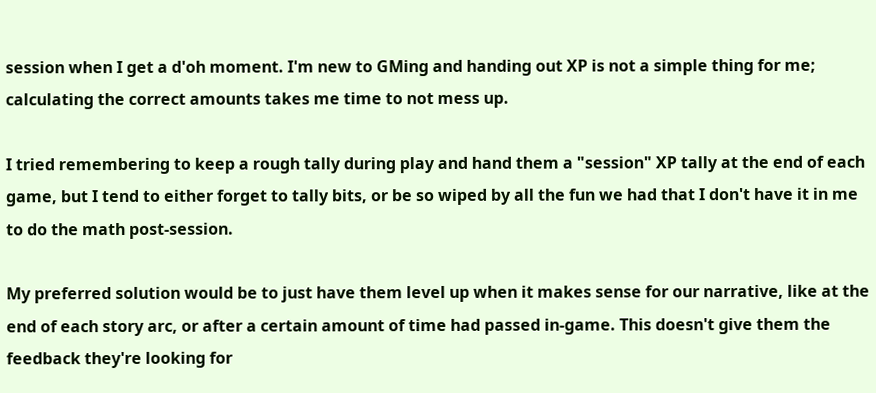session when I get a d'oh moment. I'm new to GMing and handing out XP is not a simple thing for me; calculating the correct amounts takes me time to not mess up.

I tried remembering to keep a rough tally during play and hand them a "session" XP tally at the end of each game, but I tend to either forget to tally bits, or be so wiped by all the fun we had that I don't have it in me to do the math post-session.

My preferred solution would be to just have them level up when it makes sense for our narrative, like at the end of each story arc, or after a certain amount of time had passed in-game. This doesn't give them the feedback they're looking for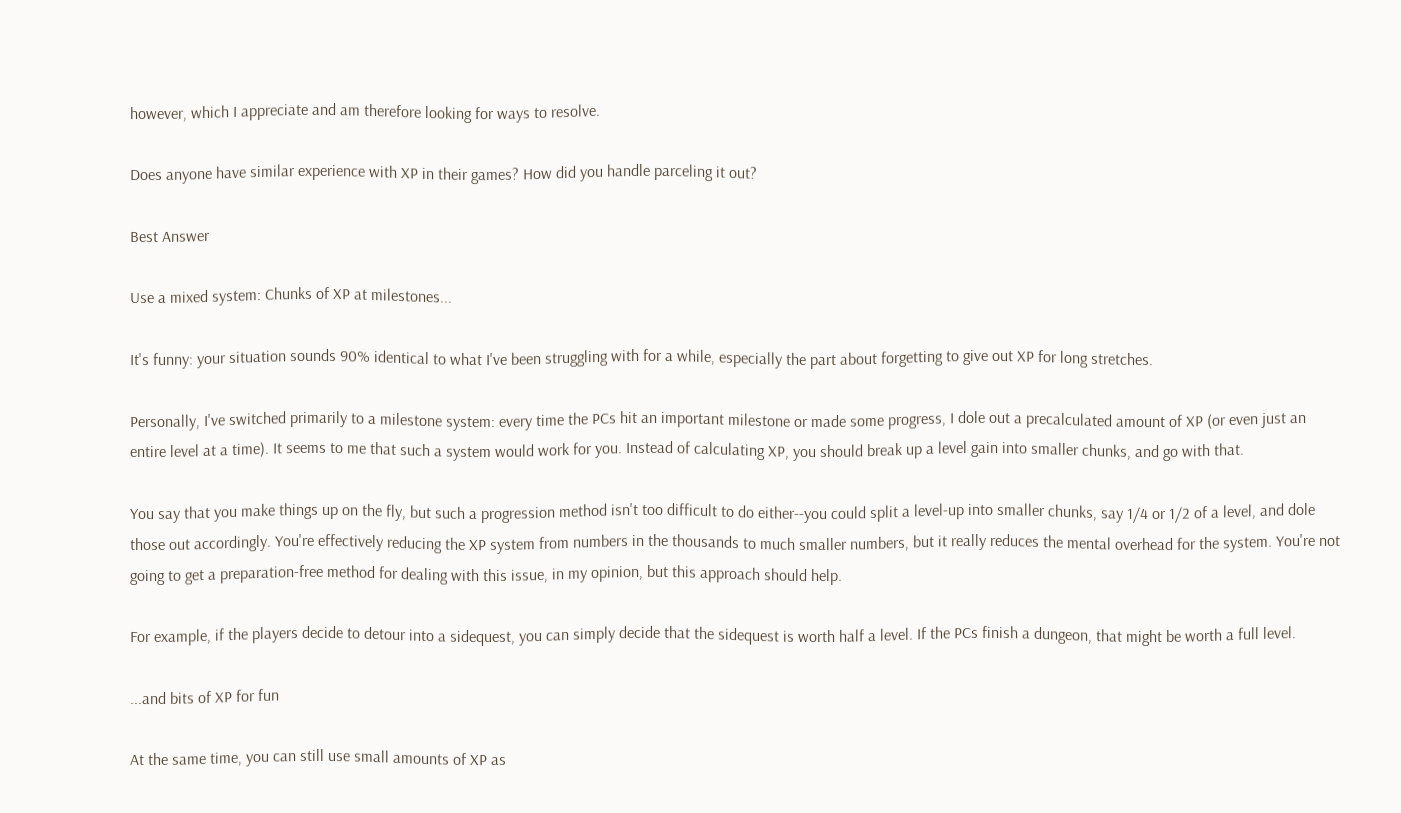however, which I appreciate and am therefore looking for ways to resolve.

Does anyone have similar experience with XP in their games? How did you handle parceling it out?

Best Answer

Use a mixed system: Chunks of XP at milestones...

It's funny: your situation sounds 90% identical to what I've been struggling with for a while, especially the part about forgetting to give out XP for long stretches.

Personally, I've switched primarily to a milestone system: every time the PCs hit an important milestone or made some progress, I dole out a precalculated amount of XP (or even just an entire level at a time). It seems to me that such a system would work for you. Instead of calculating XP, you should break up a level gain into smaller chunks, and go with that.

You say that you make things up on the fly, but such a progression method isn't too difficult to do either--you could split a level-up into smaller chunks, say 1/4 or 1/2 of a level, and dole those out accordingly. You're effectively reducing the XP system from numbers in the thousands to much smaller numbers, but it really reduces the mental overhead for the system. You're not going to get a preparation-free method for dealing with this issue, in my opinion, but this approach should help.

For example, if the players decide to detour into a sidequest, you can simply decide that the sidequest is worth half a level. If the PCs finish a dungeon, that might be worth a full level.

...and bits of XP for fun

At the same time, you can still use small amounts of XP as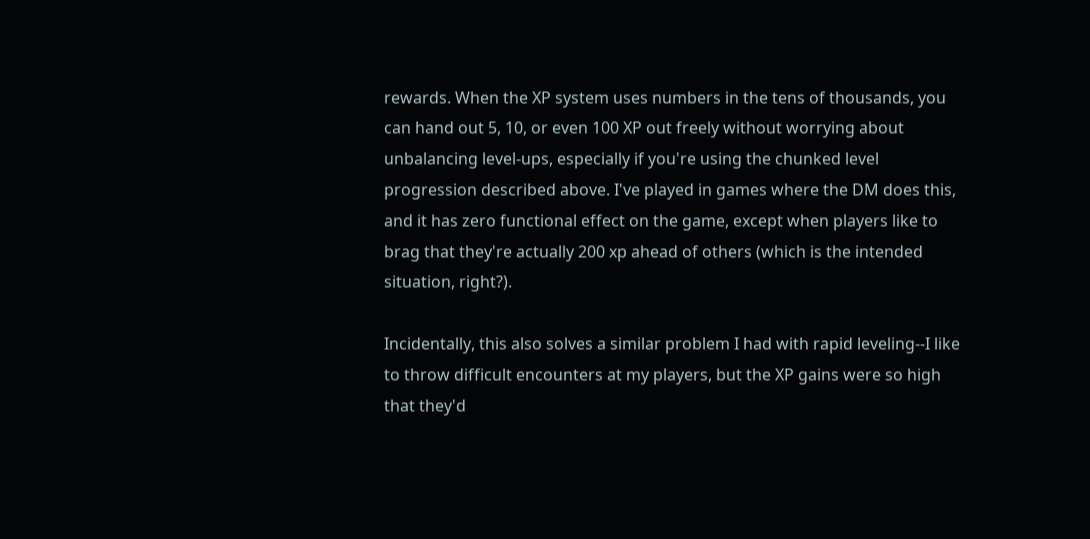rewards. When the XP system uses numbers in the tens of thousands, you can hand out 5, 10, or even 100 XP out freely without worrying about unbalancing level-ups, especially if you're using the chunked level progression described above. I've played in games where the DM does this, and it has zero functional effect on the game, except when players like to brag that they're actually 200 xp ahead of others (which is the intended situation, right?).

Incidentally, this also solves a similar problem I had with rapid leveling--I like to throw difficult encounters at my players, but the XP gains were so high that they'd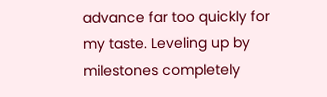advance far too quickly for my taste. Leveling up by milestones completely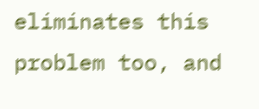eliminates this problem too, and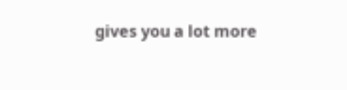gives you a lot more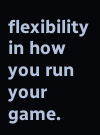flexibility in how you run your game.